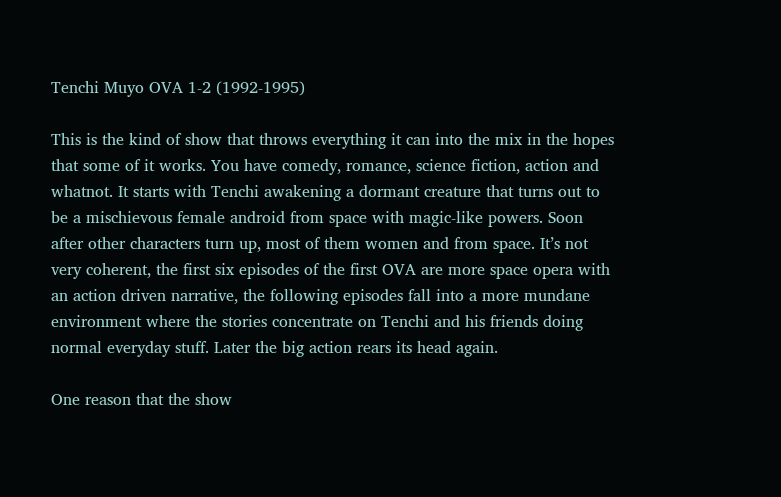Tenchi Muyo OVA 1-2 (1992-1995)

This is the kind of show that throws everything it can into the mix in the hopes that some of it works. You have comedy, romance, science fiction, action and whatnot. It starts with Tenchi awakening a dormant creature that turns out to be a mischievous female android from space with magic-like powers. Soon after other characters turn up, most of them women and from space. It’s not very coherent, the first six episodes of the first OVA are more space opera with an action driven narrative, the following episodes fall into a more mundane environment where the stories concentrate on Tenchi and his friends doing normal everyday stuff. Later the big action rears its head again.

One reason that the show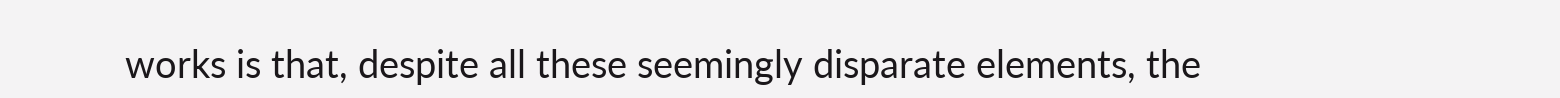works is that, despite all these seemingly disparate elements, the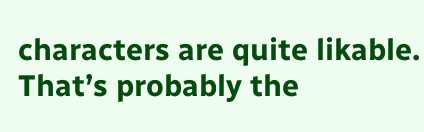characters are quite likable. That’s probably the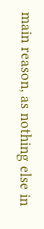main reason, as nothing else in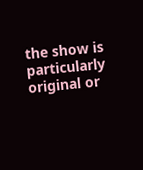the show is particularly original or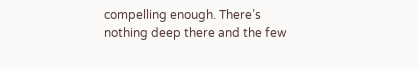compelling enough. There’s nothing deep there and the few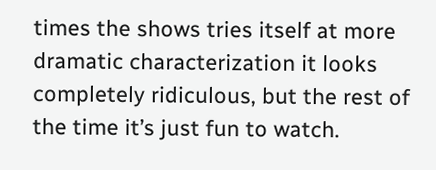times the shows tries itself at more dramatic characterization it looks completely ridiculous, but the rest of the time it’s just fun to watch.